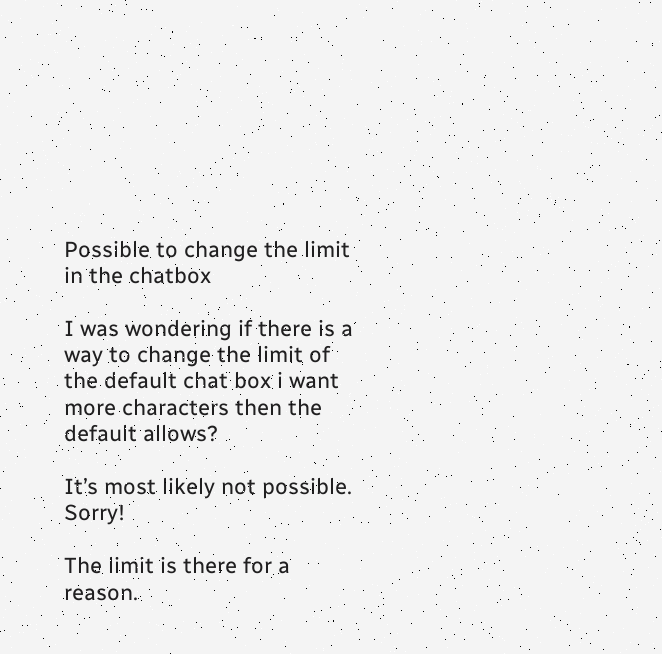Possible to change the limit in the chatbox

I was wondering if there is a way to change the limit of the default chat box i want more characters then the default allows?

It’s most likely not possible. Sorry!

The limit is there for a reason.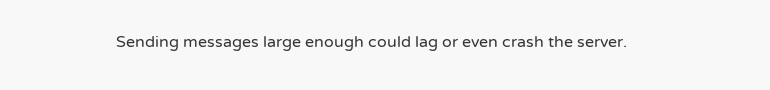Sending messages large enough could lag or even crash the server.